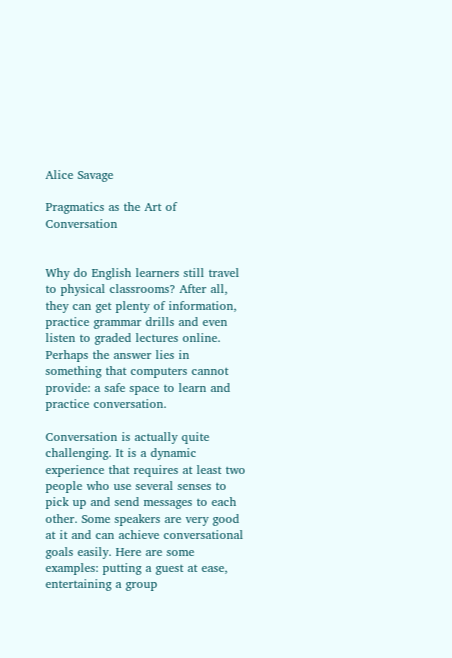Alice Savage

Pragmatics as the Art of Conversation


Why do English learners still travel to physical classrooms? After all, they can get plenty of information, practice grammar drills and even listen to graded lectures online. Perhaps the answer lies in something that computers cannot provide: a safe space to learn and practice conversation.

Conversation is actually quite challenging. It is a dynamic experience that requires at least two people who use several senses to pick up and send messages to each other. Some speakers are very good at it and can achieve conversational goals easily. Here are some examples: putting a guest at ease, entertaining a group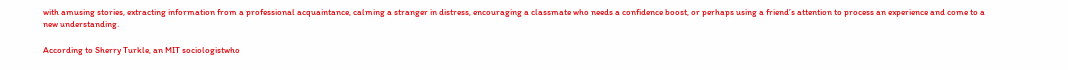with amusing stories, extracting information from a professional acquaintance, calming a stranger in distress, encouraging a classmate who needs a confidence boost, or perhaps using a friend’s attention to process an experience and come to a new understanding.

According to Sherry Turkle, an MIT sociologistwho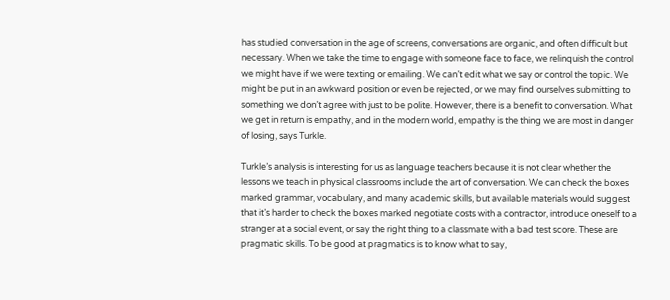has studied conversation in the age of screens, conversations are organic, and often difficult but necessary. When we take the time to engage with someone face to face, we relinquish the control we might have if we were texting or emailing. We can’t edit what we say or control the topic. We might be put in an awkward position or even be rejected, or we may find ourselves submitting to something we don’t agree with just to be polite. However, there is a benefit to conversation. What we get in return is empathy, and in the modern world, empathy is the thing we are most in danger of losing, says Turkle.

Turkle’s analysis is interesting for us as language teachers because it is not clear whether the lessons we teach in physical classrooms include the art of conversation. We can check the boxes marked grammar, vocabulary, and many academic skills, but available materials would suggest that it’s harder to check the boxes marked negotiate costs with a contractor, introduce oneself to a stranger at a social event, or say the right thing to a classmate with a bad test score. These are pragmatic skills. To be good at pragmatics is to know what to say,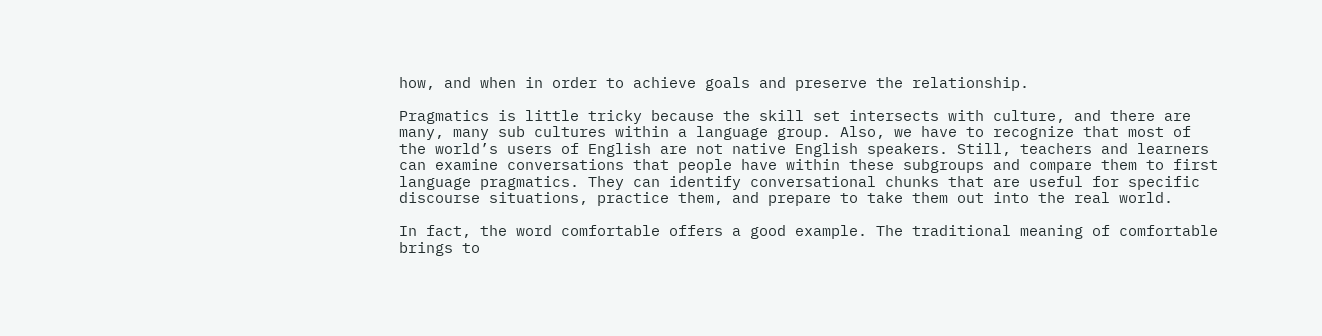how, and when in order to achieve goals and preserve the relationship.

Pragmatics is little tricky because the skill set intersects with culture, and there are many, many sub cultures within a language group. Also, we have to recognize that most of the world’s users of English are not native English speakers. Still, teachers and learners can examine conversations that people have within these subgroups and compare them to first language pragmatics. They can identify conversational chunks that are useful for specific discourse situations, practice them, and prepare to take them out into the real world.

In fact, the word comfortable offers a good example. The traditional meaning of comfortable brings to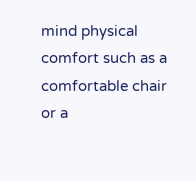mind physical comfort such as a comfortable chair or a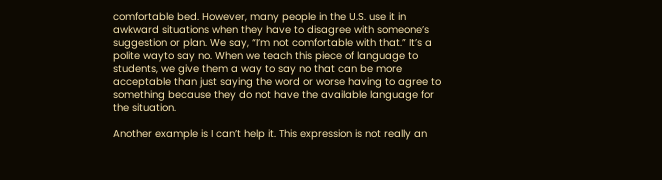comfortable bed. However, many people in the U.S. use it in awkward situations when they have to disagree with someone’s suggestion or plan. We say, “I’m not comfortable with that.” It’s a polite wayto say no. When we teach this piece of language to students, we give them a way to say no that can be more acceptable than just saying the word or worse having to agree to something because they do not have the available language for the situation.

Another example is I can’t help it. This expression is not really an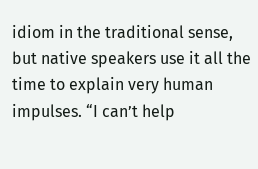idiom in the traditional sense, but native speakers use it all the time to explain very human impulses. “I can’t help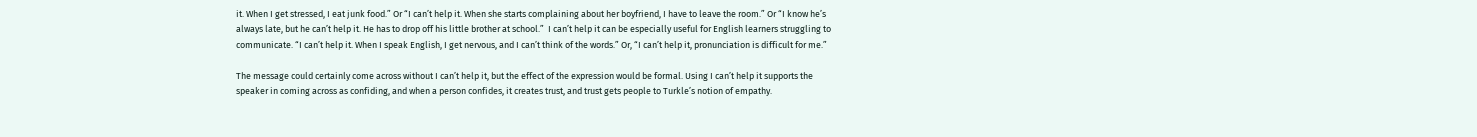it. When I get stressed, I eat junk food.” Or “I can’t help it. When she starts complaining about her boyfriend, I have to leave the room.” Or “I know he’s always late, but he can’t help it. He has to drop off his little brother at school.”  I can’t help it can be especially useful for English learners struggling to communicate. “I can’t help it. When I speak English, I get nervous, and I can’t think of the words.” Or, “I can’t help it, pronunciation is difficult for me.”

The message could certainly come across without I can’t help it, but the effect of the expression would be formal. Using I can’t help it supports the speaker in coming across as confiding, and when a person confides, it creates trust, and trust gets people to Turkle’s notion of empathy.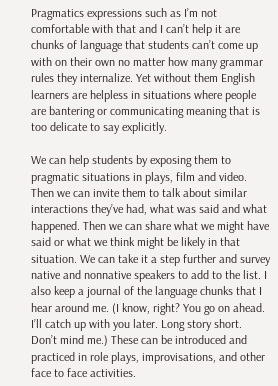Pragmatics expressions such as I’m not comfortable with that and I can’t help it are chunks of language that students can’t come up with on their own no matter how many grammar rules they internalize. Yet without them English learners are helpless in situations where people are bantering or communicating meaning that is too delicate to say explicitly.

We can help students by exposing them to pragmatic situations in plays, film and video. Then we can invite them to talk about similar interactions they’ve had, what was said and what happened. Then we can share what we might have said or what we think might be likely in that situation. We can take it a step further and survey native and nonnative speakers to add to the list. I also keep a journal of the language chunks that I hear around me. (I know, right? You go on ahead. I’ll catch up with you later. Long story short. Don’t mind me.) These can be introduced and practiced in role plays, improvisations, and other face to face activities.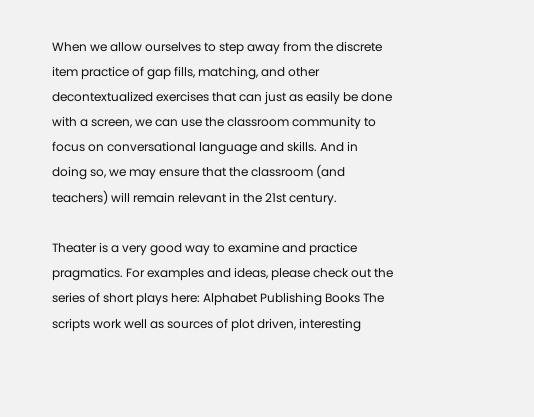When we allow ourselves to step away from the discrete item practice of gap fills, matching, and other decontextualized exercises that can just as easily be done with a screen, we can use the classroom community to focus on conversational language and skills. And in doing so, we may ensure that the classroom (and teachers) will remain relevant in the 21st century.

Theater is a very good way to examine and practice pragmatics. For examples and ideas, please check out the series of short plays here: Alphabet Publishing Books The scripts work well as sources of plot driven, interesting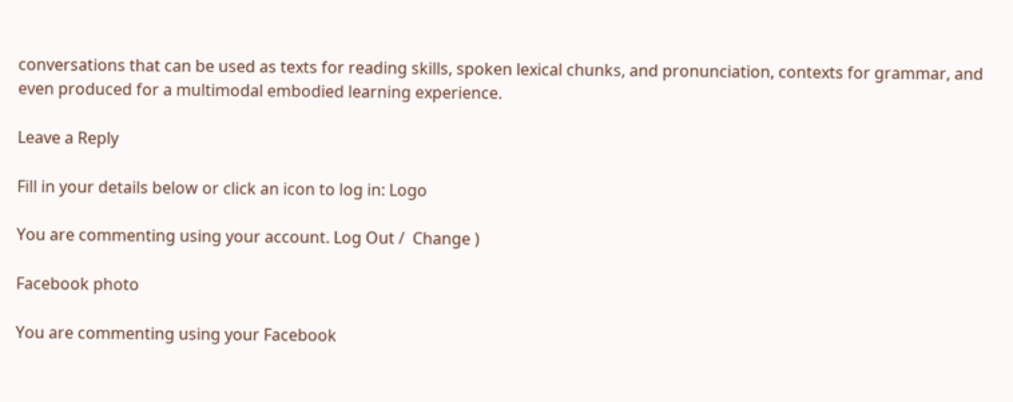conversations that can be used as texts for reading skills, spoken lexical chunks, and pronunciation, contexts for grammar, and even produced for a multimodal embodied learning experience.

Leave a Reply

Fill in your details below or click an icon to log in: Logo

You are commenting using your account. Log Out /  Change )

Facebook photo

You are commenting using your Facebook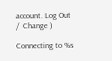account. Log Out /  Change )

Connecting to %s